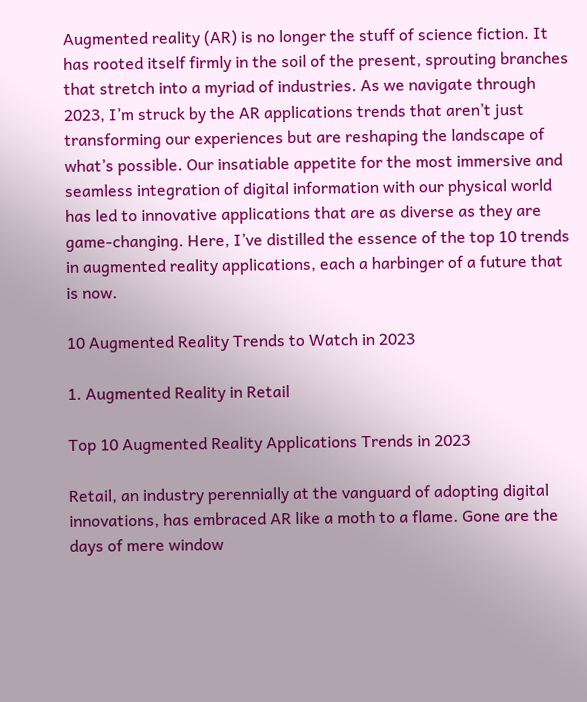Augmented reality (AR) is no longer the stuff of science fiction. It has rooted itself firmly in the soil of the present, sprouting branches that stretch into a myriad of industries. As we navigate through 2023, I’m struck by the AR applications trends that aren’t just transforming our experiences but are reshaping the landscape of what’s possible. Our insatiable appetite for the most immersive and seamless integration of digital information with our physical world has led to innovative applications that are as diverse as they are game-changing. Here, I’ve distilled the essence of the top 10 trends in augmented reality applications, each a harbinger of a future that is now.

10 Augmented Reality Trends to Watch in 2023

1. Augmented Reality in Retail

Top 10 Augmented Reality Applications Trends in 2023

Retail, an industry perennially at the vanguard of adopting digital innovations, has embraced AR like a moth to a flame. Gone are the days of mere window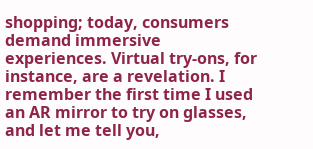shopping; today, consumers demand immersive experiences. Virtual try-ons, for instance, are a revelation. I remember the first time I used an AR mirror to try on glasses, and let me tell you,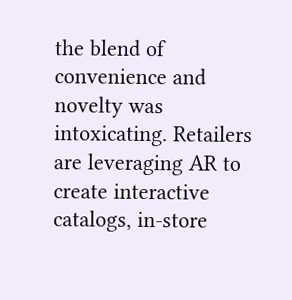the blend of convenience and novelty was intoxicating. Retailers are leveraging AR to create interactive catalogs, in-store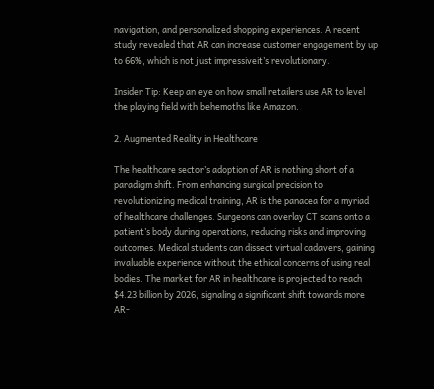navigation, and personalized shopping experiences. A recent study revealed that AR can increase customer engagement by up to 66%, which is not just impressiveit’s revolutionary.

Insider Tip: Keep an eye on how small retailers use AR to level the playing field with behemoths like Amazon.

2. Augmented Reality in Healthcare

The healthcare sector’s adoption of AR is nothing short of a paradigm shift. From enhancing surgical precision to revolutionizing medical training, AR is the panacea for a myriad of healthcare challenges. Surgeons can overlay CT scans onto a patient’s body during operations, reducing risks and improving outcomes. Medical students can dissect virtual cadavers, gaining invaluable experience without the ethical concerns of using real bodies. The market for AR in healthcare is projected to reach $4.23 billion by 2026, signaling a significant shift towards more AR-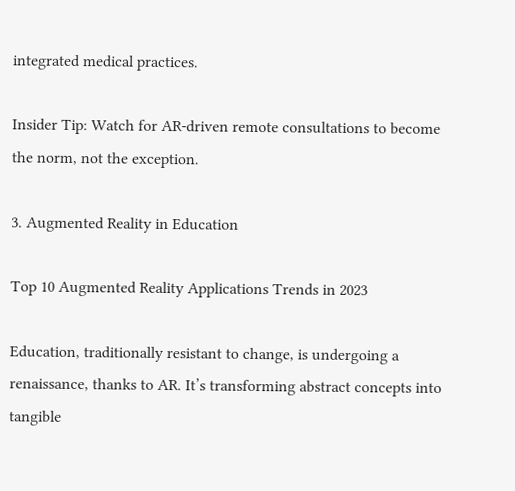integrated medical practices.

Insider Tip: Watch for AR-driven remote consultations to become the norm, not the exception.

3. Augmented Reality in Education

Top 10 Augmented Reality Applications Trends in 2023

Education, traditionally resistant to change, is undergoing a renaissance, thanks to AR. It’s transforming abstract concepts into tangible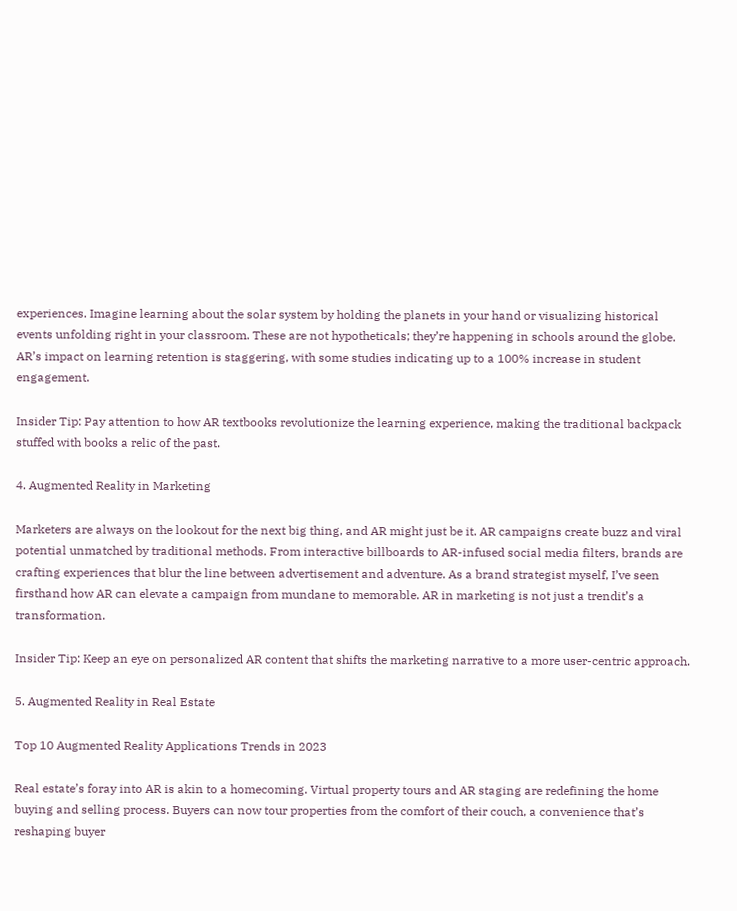experiences. Imagine learning about the solar system by holding the planets in your hand or visualizing historical events unfolding right in your classroom. These are not hypotheticals; they’re happening in schools around the globe. AR’s impact on learning retention is staggering, with some studies indicating up to a 100% increase in student engagement.

Insider Tip: Pay attention to how AR textbooks revolutionize the learning experience, making the traditional backpack stuffed with books a relic of the past.

4. Augmented Reality in Marketing

Marketers are always on the lookout for the next big thing, and AR might just be it. AR campaigns create buzz and viral potential unmatched by traditional methods. From interactive billboards to AR-infused social media filters, brands are crafting experiences that blur the line between advertisement and adventure. As a brand strategist myself, I’ve seen firsthand how AR can elevate a campaign from mundane to memorable. AR in marketing is not just a trendit’s a transformation.

Insider Tip: Keep an eye on personalized AR content that shifts the marketing narrative to a more user-centric approach.

5. Augmented Reality in Real Estate

Top 10 Augmented Reality Applications Trends in 2023

Real estate’s foray into AR is akin to a homecoming. Virtual property tours and AR staging are redefining the home buying and selling process. Buyers can now tour properties from the comfort of their couch, a convenience that’s reshaping buyer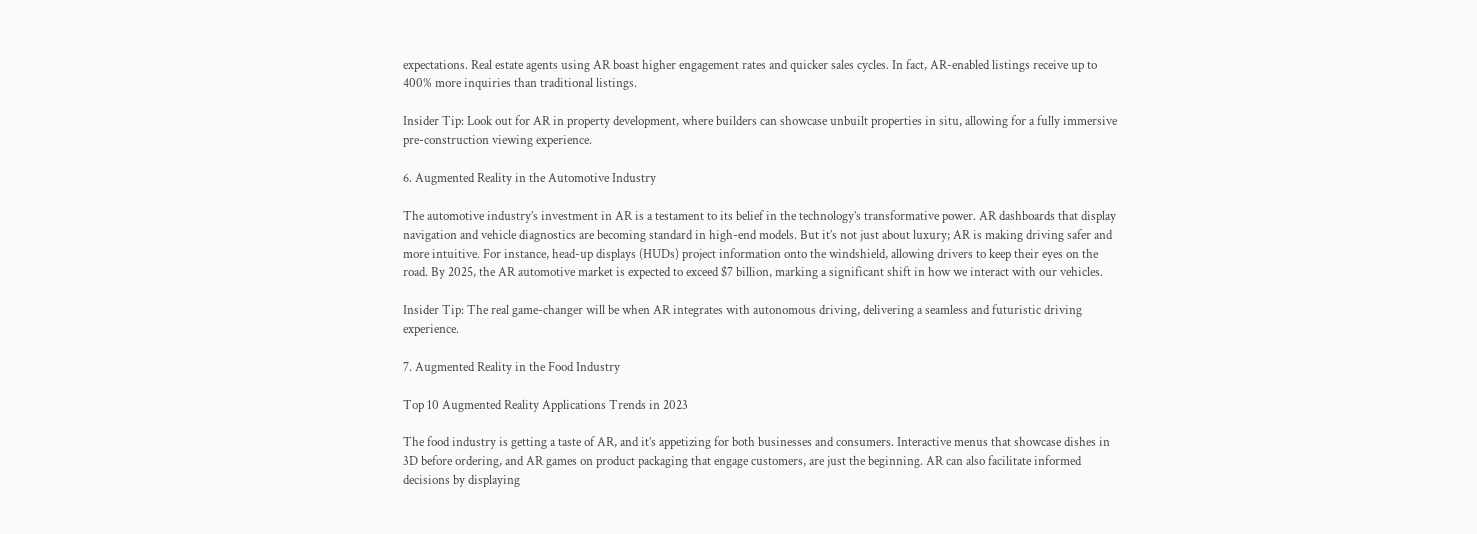expectations. Real estate agents using AR boast higher engagement rates and quicker sales cycles. In fact, AR-enabled listings receive up to 400% more inquiries than traditional listings.

Insider Tip: Look out for AR in property development, where builders can showcase unbuilt properties in situ, allowing for a fully immersive pre-construction viewing experience.

6. Augmented Reality in the Automotive Industry

The automotive industry’s investment in AR is a testament to its belief in the technology’s transformative power. AR dashboards that display navigation and vehicle diagnostics are becoming standard in high-end models. But it’s not just about luxury; AR is making driving safer and more intuitive. For instance, head-up displays (HUDs) project information onto the windshield, allowing drivers to keep their eyes on the road. By 2025, the AR automotive market is expected to exceed $7 billion, marking a significant shift in how we interact with our vehicles.

Insider Tip: The real game-changer will be when AR integrates with autonomous driving, delivering a seamless and futuristic driving experience.

7. Augmented Reality in the Food Industry

Top 10 Augmented Reality Applications Trends in 2023

The food industry is getting a taste of AR, and it’s appetizing for both businesses and consumers. Interactive menus that showcase dishes in 3D before ordering, and AR games on product packaging that engage customers, are just the beginning. AR can also facilitate informed decisions by displaying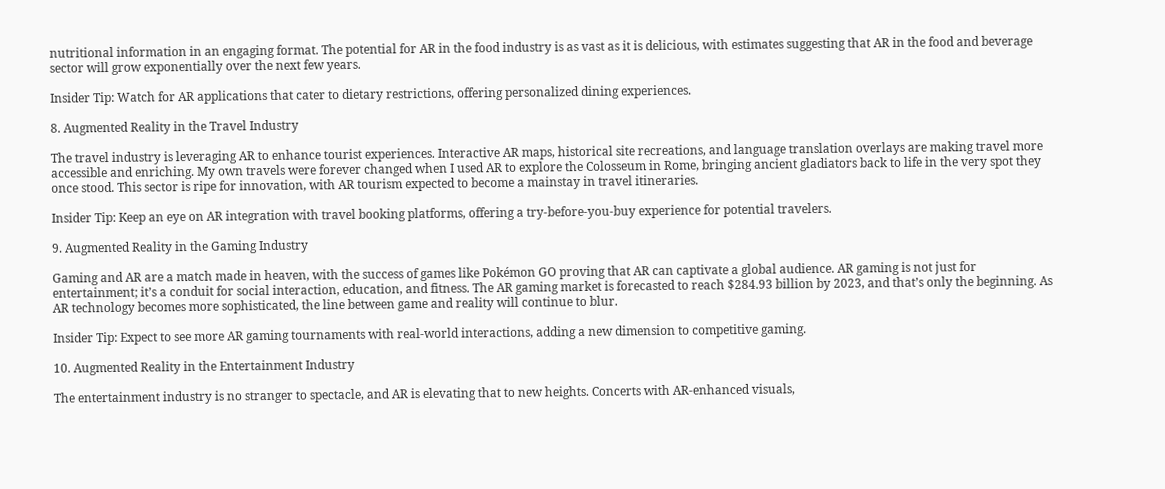nutritional information in an engaging format. The potential for AR in the food industry is as vast as it is delicious, with estimates suggesting that AR in the food and beverage sector will grow exponentially over the next few years.

Insider Tip: Watch for AR applications that cater to dietary restrictions, offering personalized dining experiences.

8. Augmented Reality in the Travel Industry

The travel industry is leveraging AR to enhance tourist experiences. Interactive AR maps, historical site recreations, and language translation overlays are making travel more accessible and enriching. My own travels were forever changed when I used AR to explore the Colosseum in Rome, bringing ancient gladiators back to life in the very spot they once stood. This sector is ripe for innovation, with AR tourism expected to become a mainstay in travel itineraries.

Insider Tip: Keep an eye on AR integration with travel booking platforms, offering a try-before-you-buy experience for potential travelers.

9. Augmented Reality in the Gaming Industry

Gaming and AR are a match made in heaven, with the success of games like Pokémon GO proving that AR can captivate a global audience. AR gaming is not just for entertainment; it’s a conduit for social interaction, education, and fitness. The AR gaming market is forecasted to reach $284.93 billion by 2023, and that’s only the beginning. As AR technology becomes more sophisticated, the line between game and reality will continue to blur.

Insider Tip: Expect to see more AR gaming tournaments with real-world interactions, adding a new dimension to competitive gaming.

10. Augmented Reality in the Entertainment Industry

The entertainment industry is no stranger to spectacle, and AR is elevating that to new heights. Concerts with AR-enhanced visuals,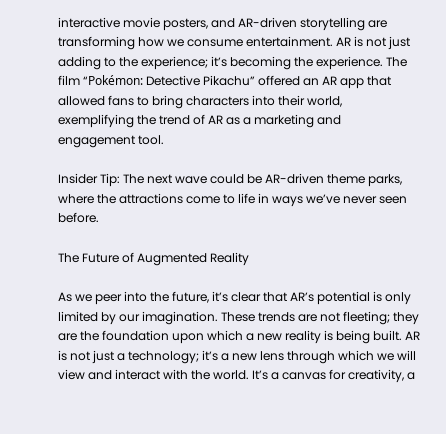interactive movie posters, and AR-driven storytelling are transforming how we consume entertainment. AR is not just adding to the experience; it’s becoming the experience. The film “Pokémon: Detective Pikachu” offered an AR app that allowed fans to bring characters into their world, exemplifying the trend of AR as a marketing and engagement tool.

Insider Tip: The next wave could be AR-driven theme parks, where the attractions come to life in ways we’ve never seen before.

The Future of Augmented Reality

As we peer into the future, it’s clear that AR’s potential is only limited by our imagination. These trends are not fleeting; they are the foundation upon which a new reality is being built. AR is not just a technology; it’s a new lens through which we will view and interact with the world. It’s a canvas for creativity, a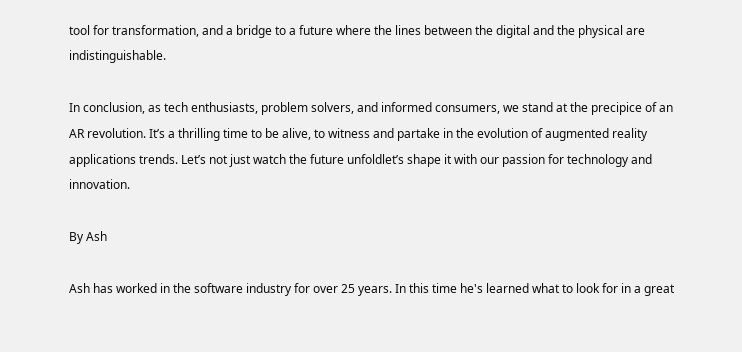tool for transformation, and a bridge to a future where the lines between the digital and the physical are indistinguishable.

In conclusion, as tech enthusiasts, problem solvers, and informed consumers, we stand at the precipice of an AR revolution. It’s a thrilling time to be alive, to witness and partake in the evolution of augmented reality applications trends. Let’s not just watch the future unfoldlet’s shape it with our passion for technology and innovation.

By Ash

Ash has worked in the software industry for over 25 years. In this time he's learned what to look for in a great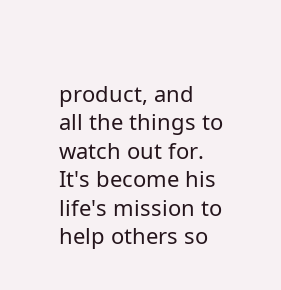product, and all the things to watch out for. It's become his life's mission to help others so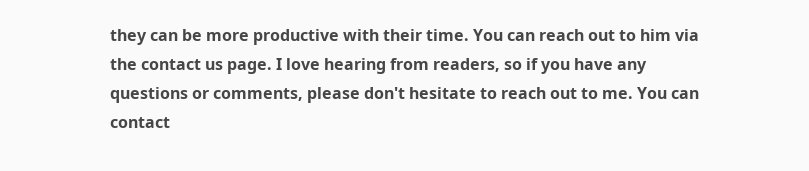they can be more productive with their time. You can reach out to him via the contact us page. I love hearing from readers, so if you have any questions or comments, please don't hesitate to reach out to me. You can contact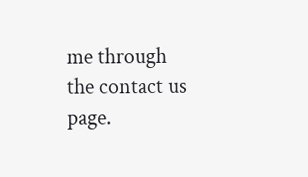me through the contact us page.